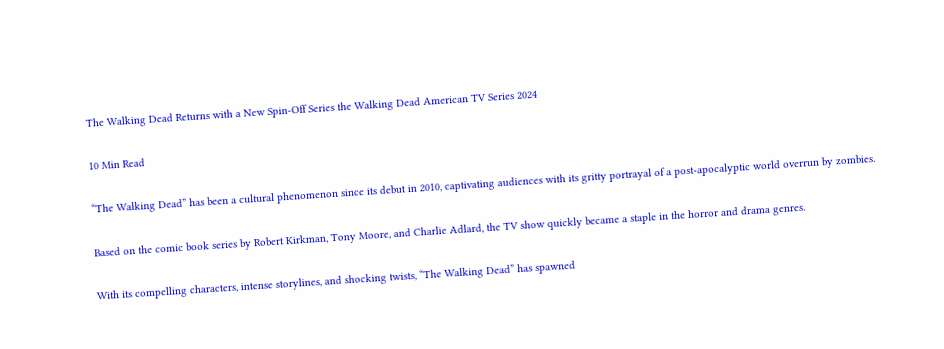The Walking Dead Returns with a New Spin-Off Series the Walking Dead American TV Series 2024

10 Min Read

“The Walking Dead” has been a cultural phenomenon since its debut in 2010, captivating audiences with its gritty portrayal of a post-apocalyptic world overrun by zombies.

Based on the comic book series by Robert Kirkman, Tony Moore, and Charlie Adlard, the TV show quickly became a staple in the horror and drama genres.

With its compelling characters, intense storylines, and shocking twists, “The Walking Dead” has spawned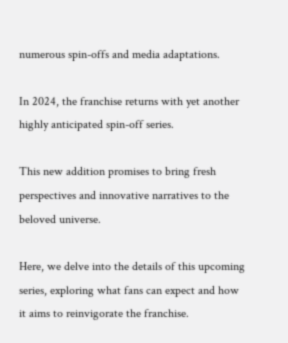numerous spin-offs and media adaptations.

In 2024, the franchise returns with yet another highly anticipated spin-off series.

This new addition promises to bring fresh perspectives and innovative narratives to the beloved universe.

Here, we delve into the details of this upcoming series, exploring what fans can expect and how it aims to reinvigorate the franchise.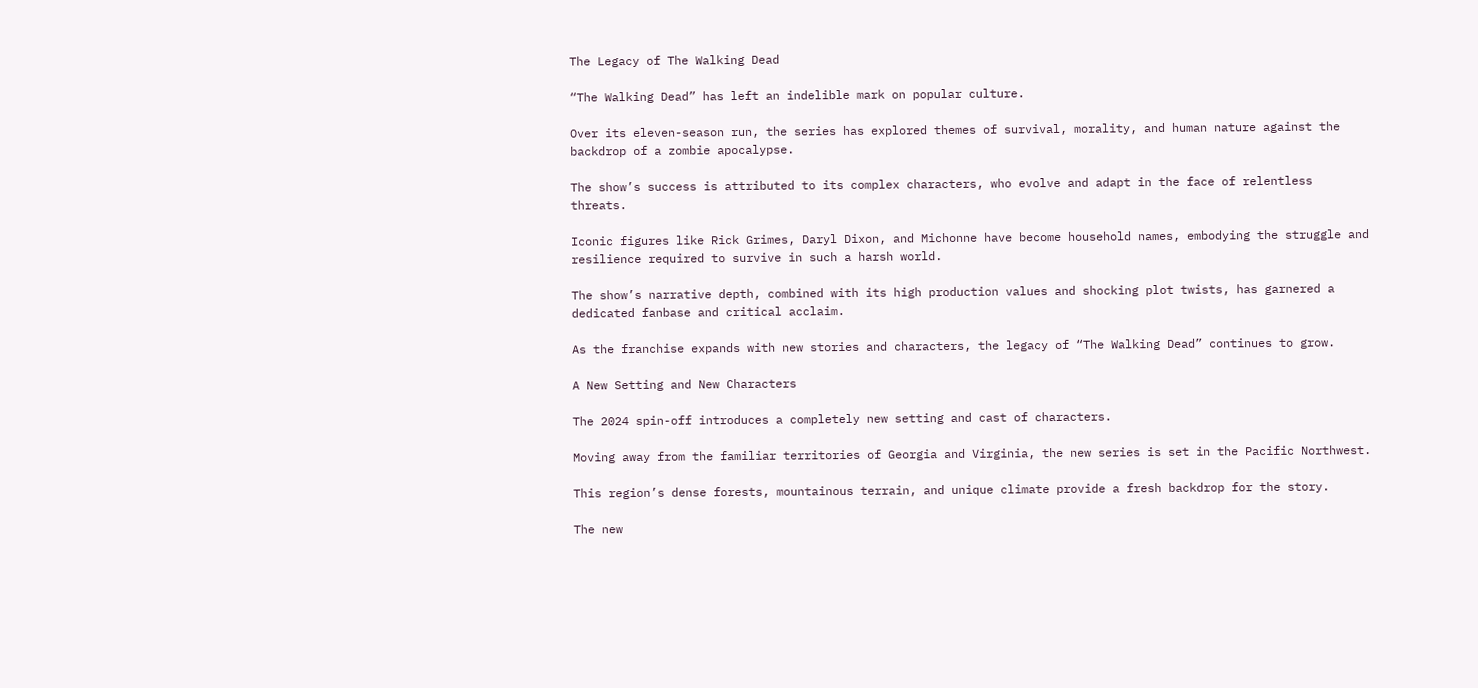The Legacy of The Walking Dead

“The Walking Dead” has left an indelible mark on popular culture.

Over its eleven-season run, the series has explored themes of survival, morality, and human nature against the backdrop of a zombie apocalypse.

The show’s success is attributed to its complex characters, who evolve and adapt in the face of relentless threats.

Iconic figures like Rick Grimes, Daryl Dixon, and Michonne have become household names, embodying the struggle and resilience required to survive in such a harsh world.

The show’s narrative depth, combined with its high production values and shocking plot twists, has garnered a dedicated fanbase and critical acclaim.

As the franchise expands with new stories and characters, the legacy of “The Walking Dead” continues to grow.

A New Setting and New Characters

The 2024 spin-off introduces a completely new setting and cast of characters.

Moving away from the familiar territories of Georgia and Virginia, the new series is set in the Pacific Northwest.

This region’s dense forests, mountainous terrain, and unique climate provide a fresh backdrop for the story.

The new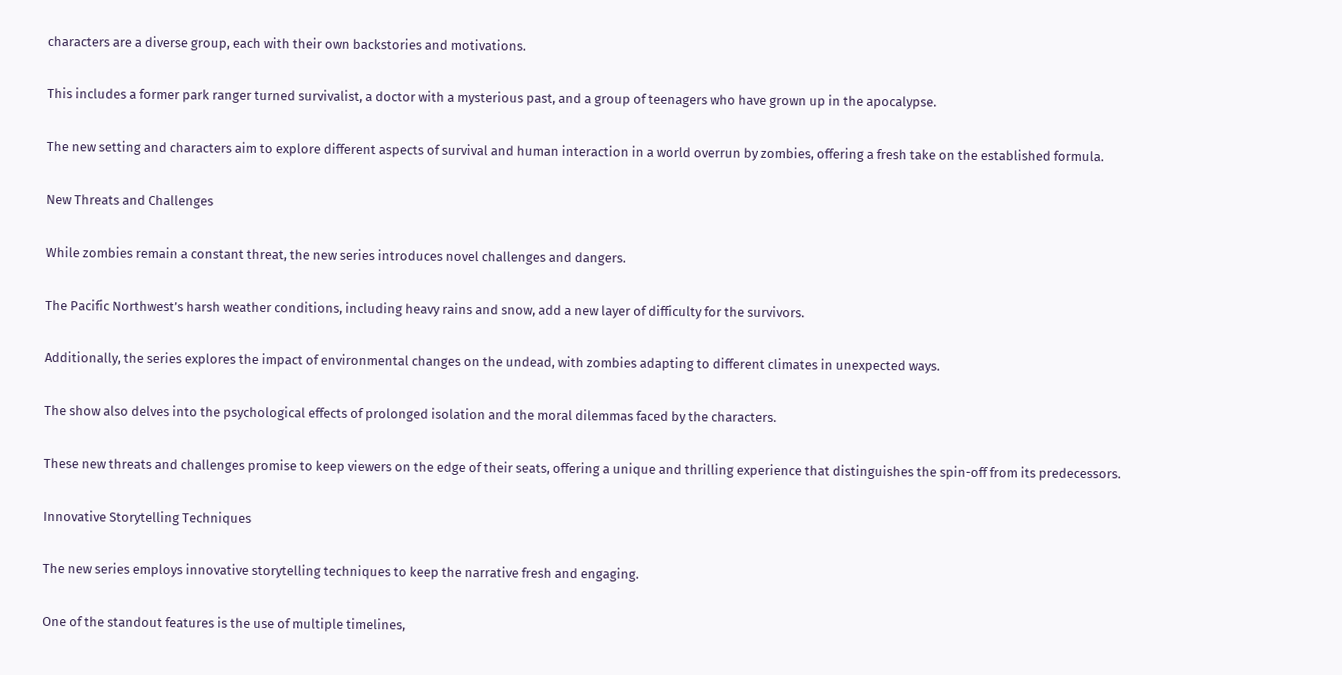characters are a diverse group, each with their own backstories and motivations.

This includes a former park ranger turned survivalist, a doctor with a mysterious past, and a group of teenagers who have grown up in the apocalypse.

The new setting and characters aim to explore different aspects of survival and human interaction in a world overrun by zombies, offering a fresh take on the established formula.

New Threats and Challenges

While zombies remain a constant threat, the new series introduces novel challenges and dangers.

The Pacific Northwest’s harsh weather conditions, including heavy rains and snow, add a new layer of difficulty for the survivors.

Additionally, the series explores the impact of environmental changes on the undead, with zombies adapting to different climates in unexpected ways.

The show also delves into the psychological effects of prolonged isolation and the moral dilemmas faced by the characters.

These new threats and challenges promise to keep viewers on the edge of their seats, offering a unique and thrilling experience that distinguishes the spin-off from its predecessors.

Innovative Storytelling Techniques

The new series employs innovative storytelling techniques to keep the narrative fresh and engaging.

One of the standout features is the use of multiple timelines,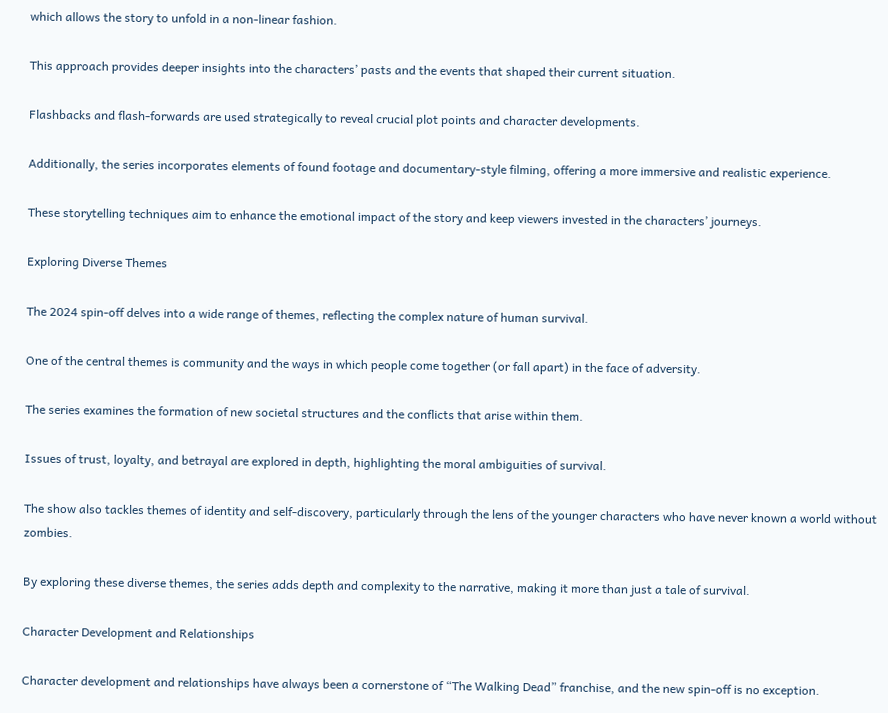which allows the story to unfold in a non-linear fashion.

This approach provides deeper insights into the characters’ pasts and the events that shaped their current situation.

Flashbacks and flash-forwards are used strategically to reveal crucial plot points and character developments.

Additionally, the series incorporates elements of found footage and documentary-style filming, offering a more immersive and realistic experience.

These storytelling techniques aim to enhance the emotional impact of the story and keep viewers invested in the characters’ journeys.

Exploring Diverse Themes

The 2024 spin-off delves into a wide range of themes, reflecting the complex nature of human survival.

One of the central themes is community and the ways in which people come together (or fall apart) in the face of adversity.

The series examines the formation of new societal structures and the conflicts that arise within them.

Issues of trust, loyalty, and betrayal are explored in depth, highlighting the moral ambiguities of survival.

The show also tackles themes of identity and self-discovery, particularly through the lens of the younger characters who have never known a world without zombies.

By exploring these diverse themes, the series adds depth and complexity to the narrative, making it more than just a tale of survival.

Character Development and Relationships

Character development and relationships have always been a cornerstone of “The Walking Dead” franchise, and the new spin-off is no exception.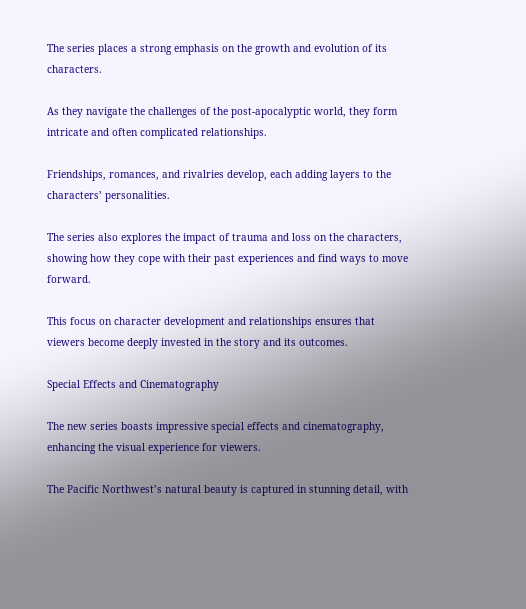The series places a strong emphasis on the growth and evolution of its characters.

As they navigate the challenges of the post-apocalyptic world, they form intricate and often complicated relationships.

Friendships, romances, and rivalries develop, each adding layers to the characters’ personalities.

The series also explores the impact of trauma and loss on the characters, showing how they cope with their past experiences and find ways to move forward.

This focus on character development and relationships ensures that viewers become deeply invested in the story and its outcomes.

Special Effects and Cinematography

The new series boasts impressive special effects and cinematography, enhancing the visual experience for viewers.

The Pacific Northwest’s natural beauty is captured in stunning detail, with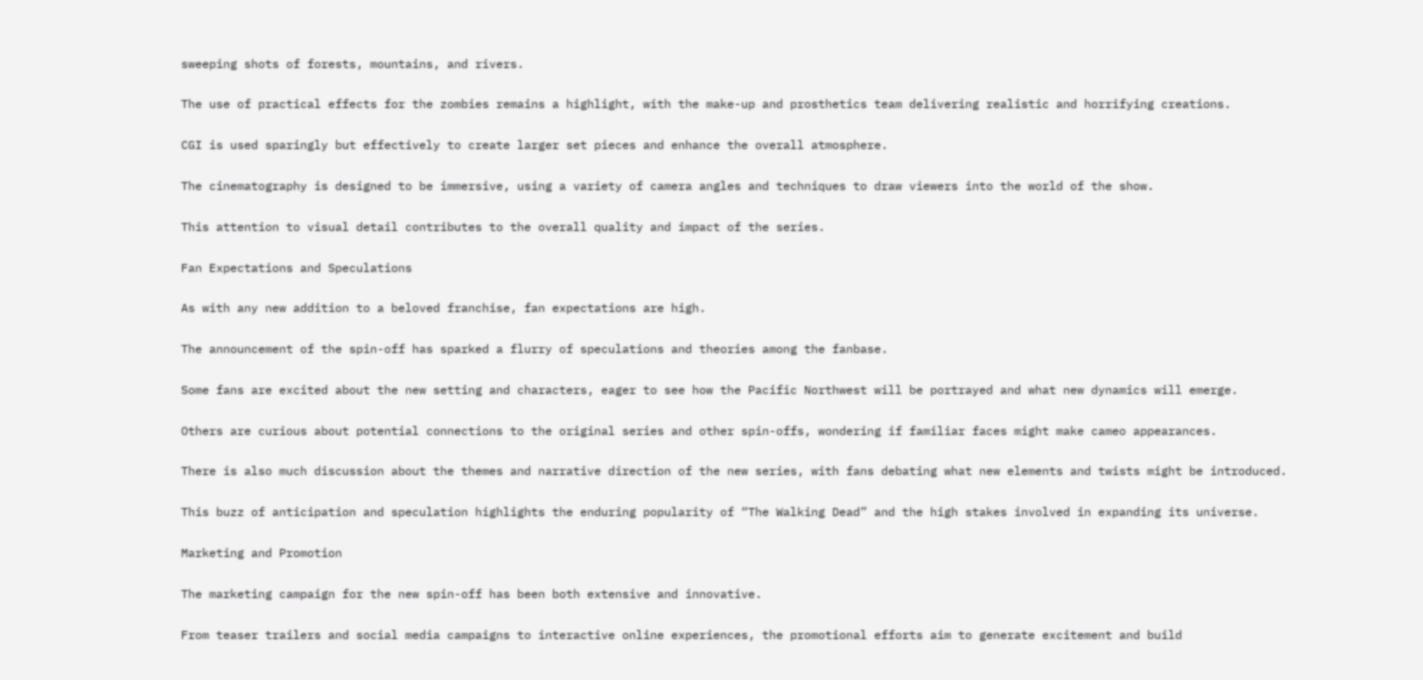sweeping shots of forests, mountains, and rivers.

The use of practical effects for the zombies remains a highlight, with the make-up and prosthetics team delivering realistic and horrifying creations.

CGI is used sparingly but effectively to create larger set pieces and enhance the overall atmosphere.

The cinematography is designed to be immersive, using a variety of camera angles and techniques to draw viewers into the world of the show.

This attention to visual detail contributes to the overall quality and impact of the series.

Fan Expectations and Speculations

As with any new addition to a beloved franchise, fan expectations are high.

The announcement of the spin-off has sparked a flurry of speculations and theories among the fanbase.

Some fans are excited about the new setting and characters, eager to see how the Pacific Northwest will be portrayed and what new dynamics will emerge.

Others are curious about potential connections to the original series and other spin-offs, wondering if familiar faces might make cameo appearances.

There is also much discussion about the themes and narrative direction of the new series, with fans debating what new elements and twists might be introduced.

This buzz of anticipation and speculation highlights the enduring popularity of “The Walking Dead” and the high stakes involved in expanding its universe.

Marketing and Promotion

The marketing campaign for the new spin-off has been both extensive and innovative.

From teaser trailers and social media campaigns to interactive online experiences, the promotional efforts aim to generate excitement and build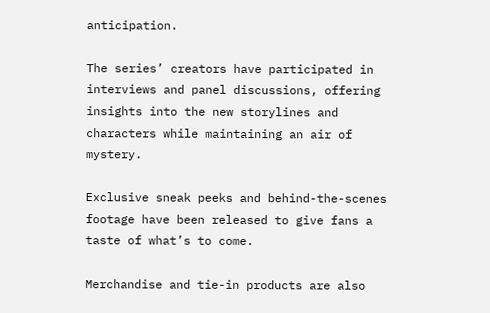anticipation.

The series’ creators have participated in interviews and panel discussions, offering insights into the new storylines and characters while maintaining an air of mystery.

Exclusive sneak peeks and behind-the-scenes footage have been released to give fans a taste of what’s to come.

Merchandise and tie-in products are also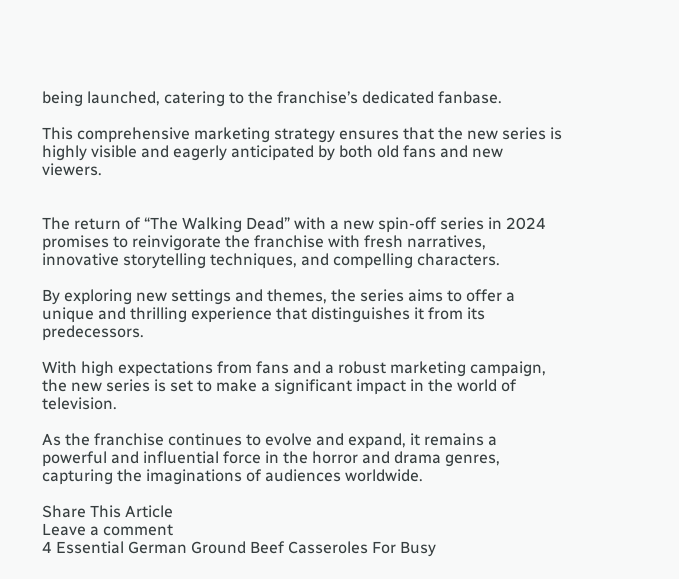being launched, catering to the franchise’s dedicated fanbase.

This comprehensive marketing strategy ensures that the new series is highly visible and eagerly anticipated by both old fans and new viewers.


The return of “The Walking Dead” with a new spin-off series in 2024 promises to reinvigorate the franchise with fresh narratives, innovative storytelling techniques, and compelling characters.

By exploring new settings and themes, the series aims to offer a unique and thrilling experience that distinguishes it from its predecessors.

With high expectations from fans and a robust marketing campaign, the new series is set to make a significant impact in the world of television.

As the franchise continues to evolve and expand, it remains a powerful and influential force in the horror and drama genres, capturing the imaginations of audiences worldwide.

Share This Article
Leave a comment
4 Essential German Ground Beef Casseroles For Busy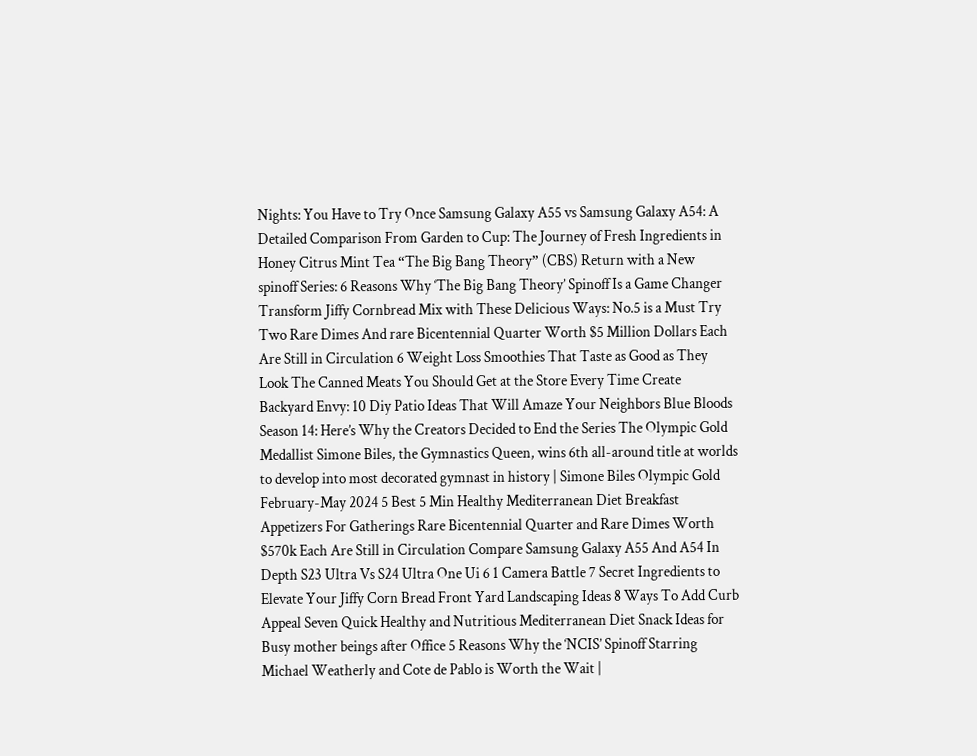Nights: You Have to Try Once Samsung Galaxy A55 vs Samsung Galaxy A54: A Detailed Comparison From Garden to Cup: The Journey of Fresh Ingredients in Honey Citrus Mint Tea “The Big Bang Theory” (CBS) Return with a New spinoff Series: 6 Reasons Why ‘The Big Bang Theory’ Spinoff Is a Game Changer Transform Jiffy Cornbread Mix with These Delicious Ways: No.5 is a Must Try Two Rare Dimes And rare Bicentennial Quarter Worth $5 Million Dollars Each Are Still in Circulation 6 Weight Loss Smoothies That Taste as Good as They Look The Canned Meats You Should Get at the Store Every Time Create Backyard Envy: 10 Diy Patio Ideas That Will Amaze Your Neighbors Blue Bloods Season 14: Here’s Why the Creators Decided to End the Series The Olympic Gold Medallist Simone Biles, the Gymnastics Queen, wins 6th all-around title at worlds to develop into most decorated gymnast in history | Simone Biles Olympic Gold February-May 2024 5 Best 5 Min Healthy Mediterranean Diet Breakfast Appetizers For Gatherings Rare Bicentennial Quarter and Rare Dimes Worth $570k Each Are Still in Circulation Compare Samsung Galaxy A55 And A54 In Depth S23 Ultra Vs S24 Ultra One Ui 6 1 Camera Battle 7 Secret Ingredients to Elevate Your Jiffy Corn Bread Front Yard Landscaping Ideas 8 Ways To Add Curb Appeal Seven Quick Healthy and Nutritious Mediterranean Diet Snack Ideas for Busy mother beings after Office 5 Reasons Why the ‘NCIS’ Spinoff Starring Michael Weatherly and Cote de Pablo is Worth the Wait |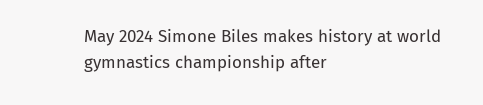May 2024 Simone Biles makes history at world gymnastics championship after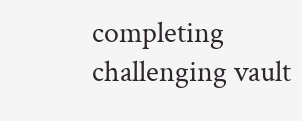completing challenging vault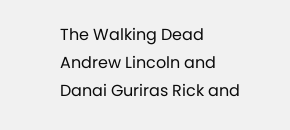The Walking Dead Andrew Lincoln and Danai Guriras Rick and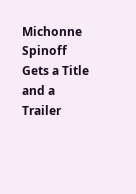Michonne Spinoff Gets a Title and a Trailer